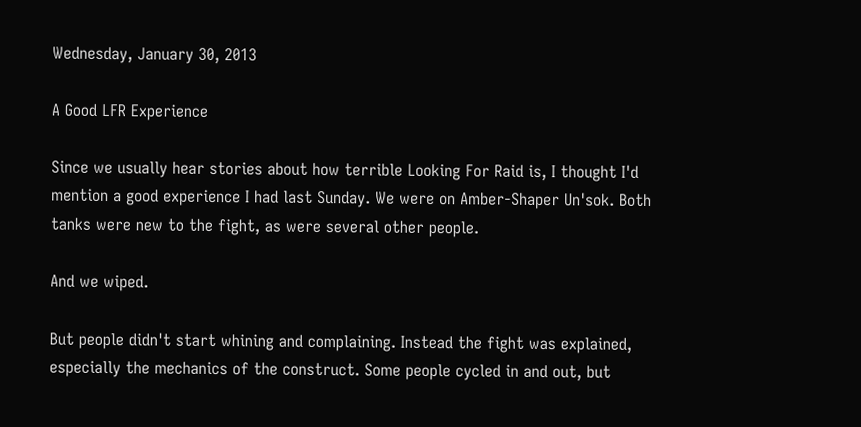Wednesday, January 30, 2013

A Good LFR Experience

Since we usually hear stories about how terrible Looking For Raid is, I thought I'd mention a good experience I had last Sunday. We were on Amber-Shaper Un'sok. Both tanks were new to the fight, as were several other people.

And we wiped.

But people didn't start whining and complaining. Instead the fight was explained, especially the mechanics of the construct. Some people cycled in and out, but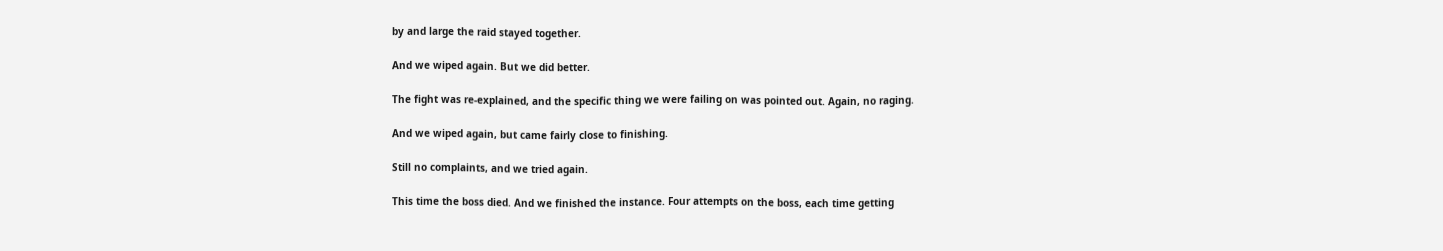by and large the raid stayed together.

And we wiped again. But we did better.

The fight was re-explained, and the specific thing we were failing on was pointed out. Again, no raging.

And we wiped again, but came fairly close to finishing.

Still no complaints, and we tried again.

This time the boss died. And we finished the instance. Four attempts on the boss, each time getting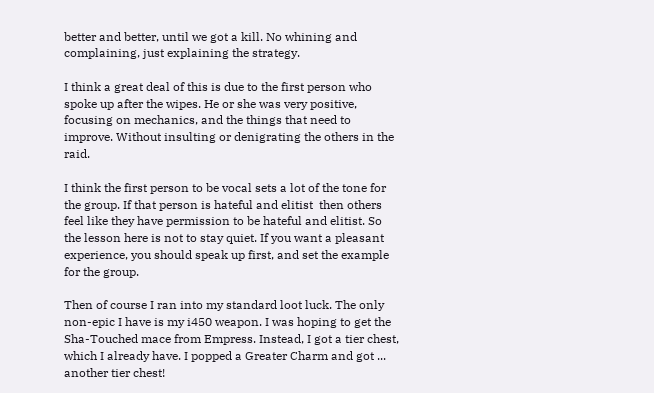better and better, until we got a kill. No whining and complaining, just explaining the strategy.

I think a great deal of this is due to the first person who spoke up after the wipes. He or she was very positive, focusing on mechanics, and the things that need to improve. Without insulting or denigrating the others in the raid.

I think the first person to be vocal sets a lot of the tone for the group. If that person is hateful and elitist  then others feel like they have permission to be hateful and elitist. So the lesson here is not to stay quiet. If you want a pleasant experience, you should speak up first, and set the example for the group.

Then of course I ran into my standard loot luck. The only non-epic I have is my i450 weapon. I was hoping to get the Sha-Touched mace from Empress. Instead, I got a tier chest, which I already have. I popped a Greater Charm and got ... another tier chest!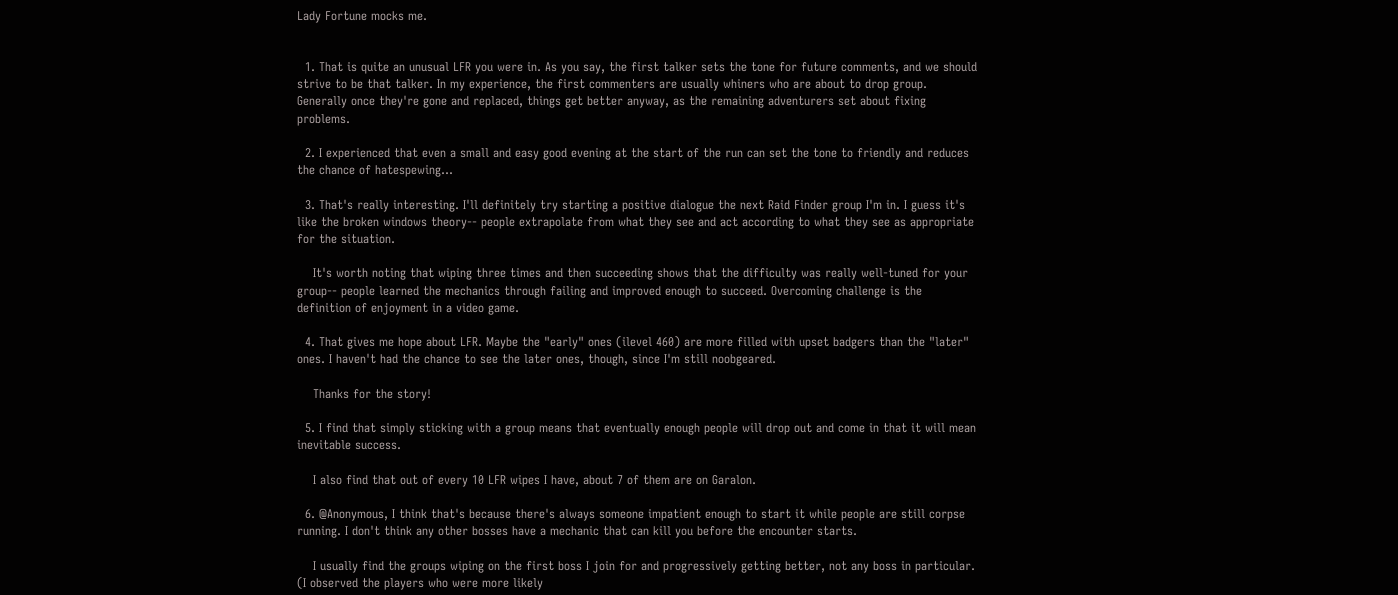Lady Fortune mocks me.


  1. That is quite an unusual LFR you were in. As you say, the first talker sets the tone for future comments, and we should strive to be that talker. In my experience, the first commenters are usually whiners who are about to drop group. Generally once they're gone and replaced, things get better anyway, as the remaining adventurers set about fixing problems.

  2. I experienced that even a small and easy good evening at the start of the run can set the tone to friendly and reduces the chance of hatespewing...

  3. That's really interesting. I'll definitely try starting a positive dialogue the next Raid Finder group I'm in. I guess it's like the broken windows theory-- people extrapolate from what they see and act according to what they see as appropriate for the situation.

    It's worth noting that wiping three times and then succeeding shows that the difficulty was really well-tuned for your group-- people learned the mechanics through failing and improved enough to succeed. Overcoming challenge is the definition of enjoyment in a video game.

  4. That gives me hope about LFR. Maybe the "early" ones (ilevel 460) are more filled with upset badgers than the "later" ones. I haven't had the chance to see the later ones, though, since I'm still noobgeared.

    Thanks for the story!

  5. I find that simply sticking with a group means that eventually enough people will drop out and come in that it will mean inevitable success.

    I also find that out of every 10 LFR wipes I have, about 7 of them are on Garalon.

  6. @Anonymous, I think that's because there's always someone impatient enough to start it while people are still corpse running. I don't think any other bosses have a mechanic that can kill you before the encounter starts.

    I usually find the groups wiping on the first boss I join for and progressively getting better, not any boss in particular. (I observed the players who were more likely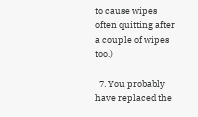to cause wipes often quitting after a couple of wipes too.)

  7. You probably have replaced the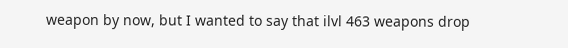weapon by now, but I wanted to say that ilvl 463 weapons drop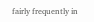fairly frequently in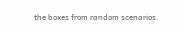the boxes from random scenarios.